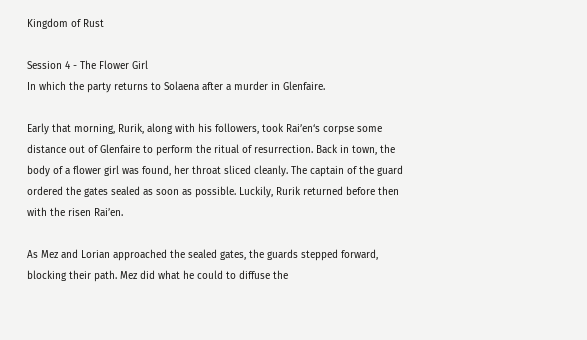Kingdom of Rust

Session 4 - The Flower Girl
In which the party returns to Solaena after a murder in Glenfaire.

Early that morning, Rurik, along with his followers, took Rai’en‘s corpse some distance out of Glenfaire to perform the ritual of resurrection. Back in town, the body of a flower girl was found, her throat sliced cleanly. The captain of the guard ordered the gates sealed as soon as possible. Luckily, Rurik returned before then with the risen Rai’en.

As Mez and Lorian approached the sealed gates, the guards stepped forward, blocking their path. Mez did what he could to diffuse the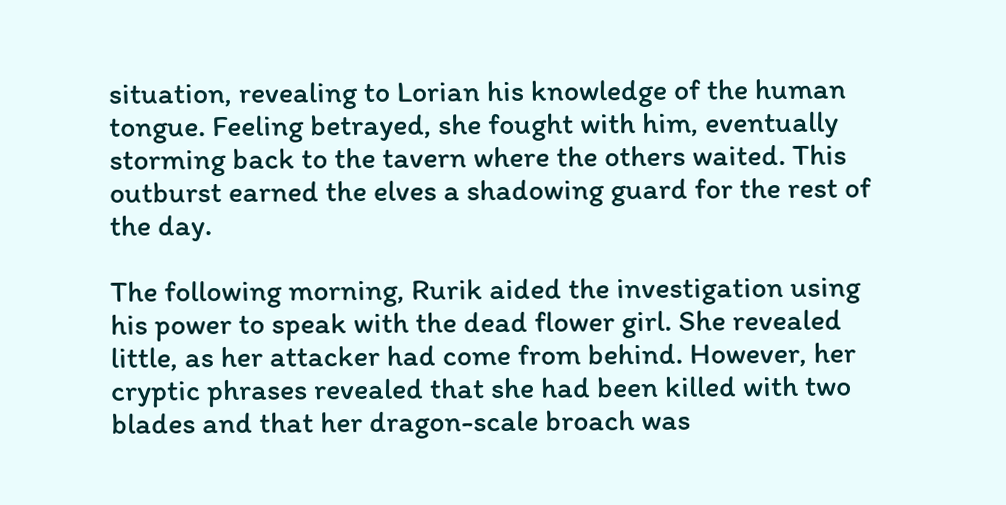situation, revealing to Lorian his knowledge of the human tongue. Feeling betrayed, she fought with him, eventually storming back to the tavern where the others waited. This outburst earned the elves a shadowing guard for the rest of the day.

The following morning, Rurik aided the investigation using his power to speak with the dead flower girl. She revealed little, as her attacker had come from behind. However, her cryptic phrases revealed that she had been killed with two blades and that her dragon-scale broach was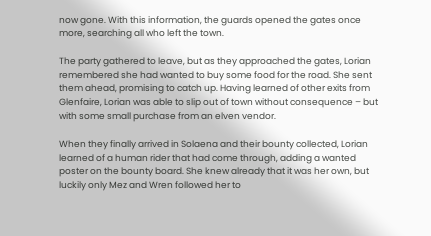now gone. With this information, the guards opened the gates once more, searching all who left the town.

The party gathered to leave, but as they approached the gates, Lorian remembered she had wanted to buy some food for the road. She sent them ahead, promising to catch up. Having learned of other exits from Glenfaire, Lorian was able to slip out of town without consequence – but with some small purchase from an elven vendor.

When they finally arrived in Solaena and their bounty collected, Lorian learned of a human rider that had come through, adding a wanted poster on the bounty board. She knew already that it was her own, but luckily only Mez and Wren followed her to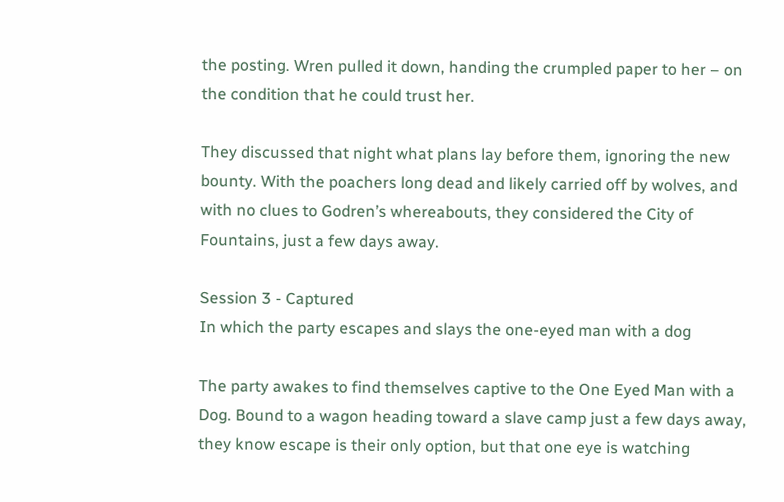the posting. Wren pulled it down, handing the crumpled paper to her – on the condition that he could trust her.

They discussed that night what plans lay before them, ignoring the new bounty. With the poachers long dead and likely carried off by wolves, and with no clues to Godren’s whereabouts, they considered the City of Fountains, just a few days away.

Session 3 - Captured
In which the party escapes and slays the one-eyed man with a dog

The party awakes to find themselves captive to the One Eyed Man with a Dog. Bound to a wagon heading toward a slave camp just a few days away, they know escape is their only option, but that one eye is watching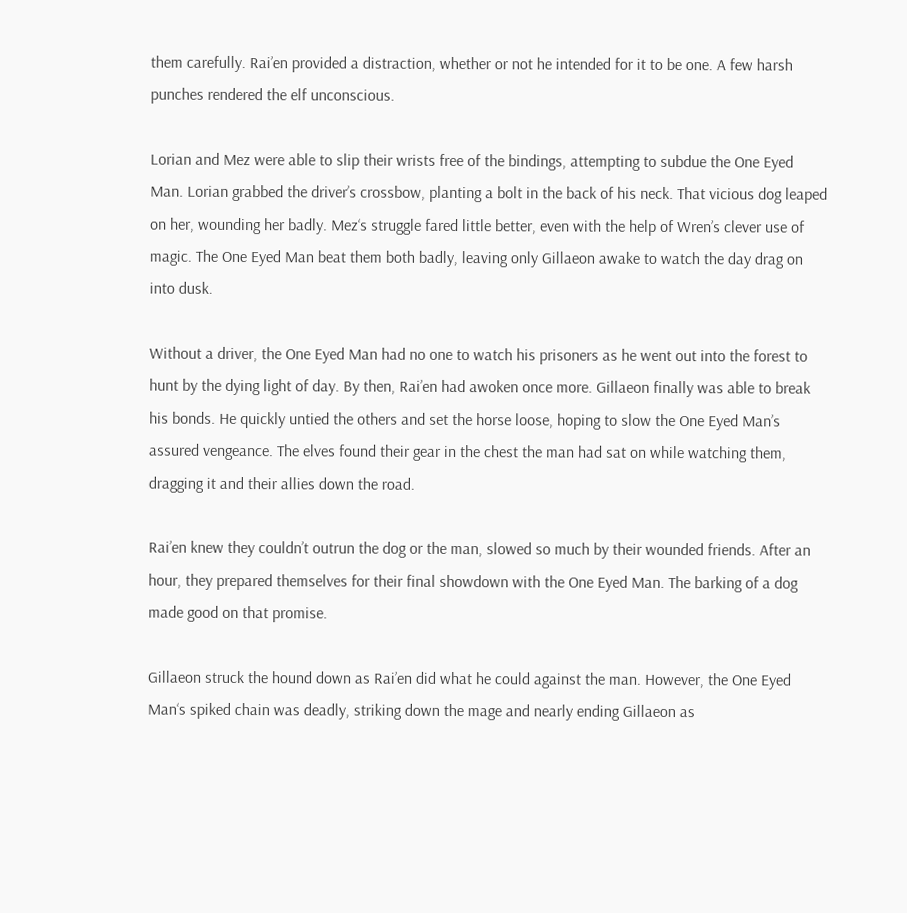them carefully. Rai’en provided a distraction, whether or not he intended for it to be one. A few harsh punches rendered the elf unconscious.

Lorian and Mez were able to slip their wrists free of the bindings, attempting to subdue the One Eyed Man. Lorian grabbed the driver’s crossbow, planting a bolt in the back of his neck. That vicious dog leaped on her, wounding her badly. Mez‘s struggle fared little better, even with the help of Wren’s clever use of magic. The One Eyed Man beat them both badly, leaving only Gillaeon awake to watch the day drag on into dusk.

Without a driver, the One Eyed Man had no one to watch his prisoners as he went out into the forest to hunt by the dying light of day. By then, Rai’en had awoken once more. Gillaeon finally was able to break his bonds. He quickly untied the others and set the horse loose, hoping to slow the One Eyed Man’s assured vengeance. The elves found their gear in the chest the man had sat on while watching them, dragging it and their allies down the road.

Rai’en knew they couldn’t outrun the dog or the man, slowed so much by their wounded friends. After an hour, they prepared themselves for their final showdown with the One Eyed Man. The barking of a dog made good on that promise.

Gillaeon struck the hound down as Rai’en did what he could against the man. However, the One Eyed Man‘s spiked chain was deadly, striking down the mage and nearly ending Gillaeon as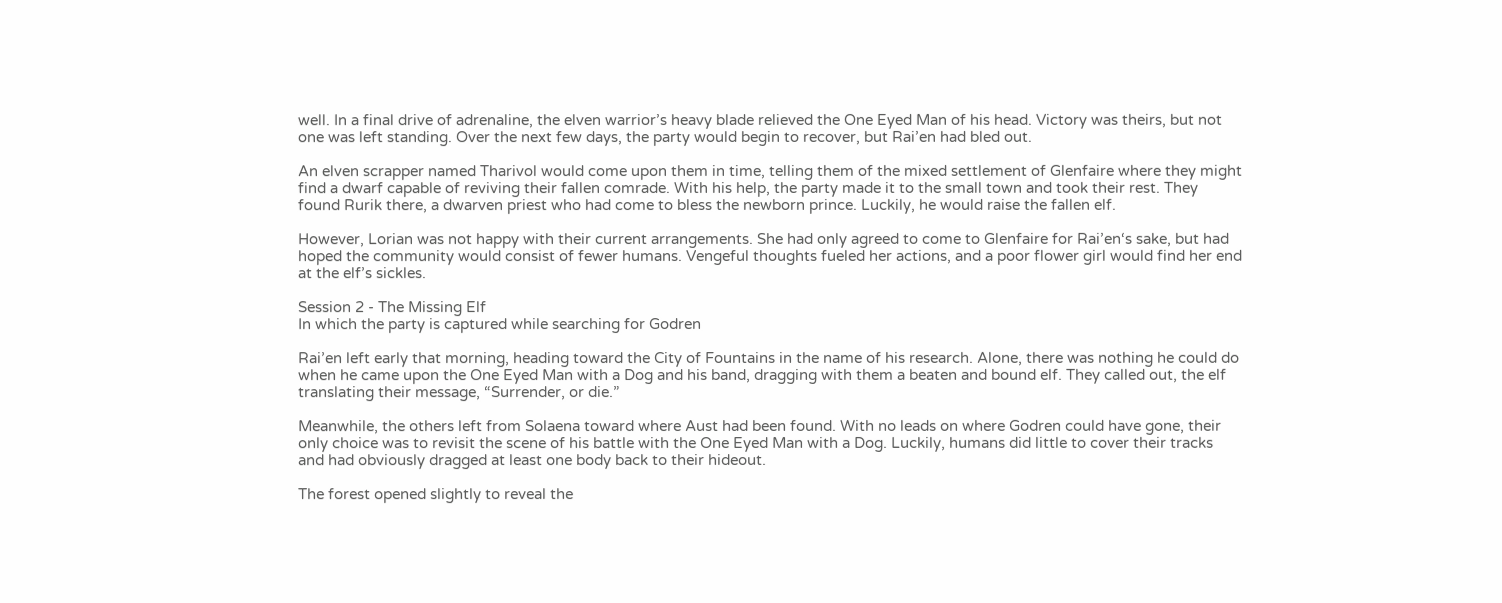well. In a final drive of adrenaline, the elven warrior’s heavy blade relieved the One Eyed Man of his head. Victory was theirs, but not one was left standing. Over the next few days, the party would begin to recover, but Rai’en had bled out.

An elven scrapper named Tharivol would come upon them in time, telling them of the mixed settlement of Glenfaire where they might find a dwarf capable of reviving their fallen comrade. With his help, the party made it to the small town and took their rest. They found Rurik there, a dwarven priest who had come to bless the newborn prince. Luckily, he would raise the fallen elf.

However, Lorian was not happy with their current arrangements. She had only agreed to come to Glenfaire for Rai’en‘s sake, but had hoped the community would consist of fewer humans. Vengeful thoughts fueled her actions, and a poor flower girl would find her end at the elf’s sickles.

Session 2 - The Missing Elf
In which the party is captured while searching for Godren

Rai’en left early that morning, heading toward the City of Fountains in the name of his research. Alone, there was nothing he could do when he came upon the One Eyed Man with a Dog and his band, dragging with them a beaten and bound elf. They called out, the elf translating their message, “Surrender, or die.”

Meanwhile, the others left from Solaena toward where Aust had been found. With no leads on where Godren could have gone, their only choice was to revisit the scene of his battle with the One Eyed Man with a Dog. Luckily, humans did little to cover their tracks and had obviously dragged at least one body back to their hideout.

The forest opened slightly to reveal the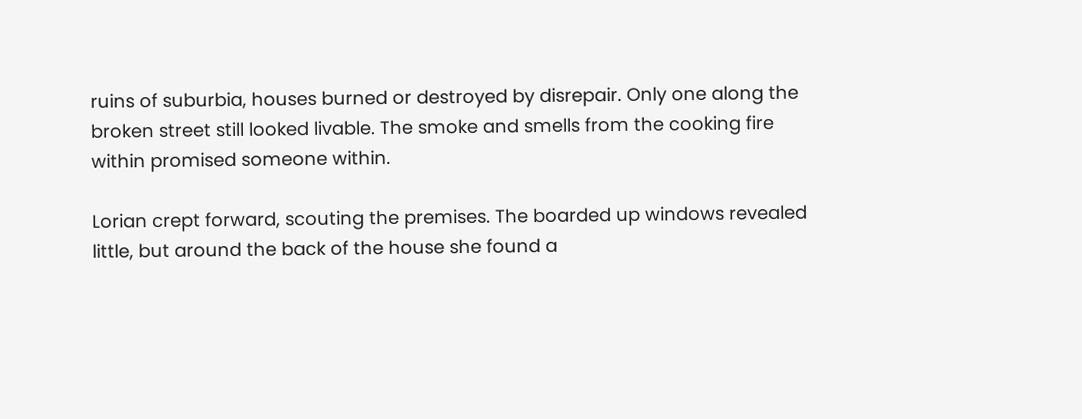ruins of suburbia, houses burned or destroyed by disrepair. Only one along the broken street still looked livable. The smoke and smells from the cooking fire within promised someone within.

Lorian crept forward, scouting the premises. The boarded up windows revealed little, but around the back of the house she found a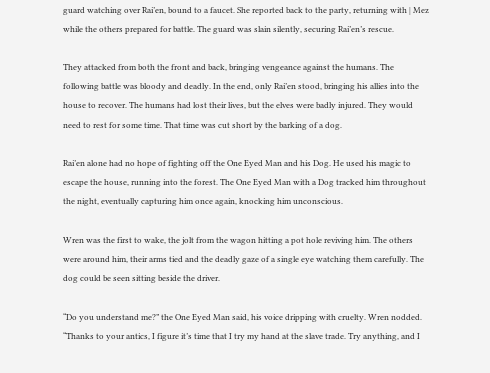guard watching over Rai’en, bound to a faucet. She reported back to the party, returning with | Mez while the others prepared for battle. The guard was slain silently, securing Rai’en’s rescue.

They attacked from both the front and back, bringing vengeance against the humans. The following battle was bloody and deadly. In the end, only Rai’en stood, bringing his allies into the house to recover. The humans had lost their lives, but the elves were badly injured. They would need to rest for some time. That time was cut short by the barking of a dog.

Rai’en alone had no hope of fighting off the One Eyed Man and his Dog. He used his magic to escape the house, running into the forest. The One Eyed Man with a Dog tracked him throughout the night, eventually capturing him once again, knocking him unconscious.

Wren was the first to wake, the jolt from the wagon hitting a pot hole reviving him. The others were around him, their arms tied and the deadly gaze of a single eye watching them carefully. The dog could be seen sitting beside the driver.

“Do you understand me?” the One Eyed Man said, his voice dripping with cruelty. Wren nodded. “Thanks to your antics, I figure it’s time that I try my hand at the slave trade. Try anything, and I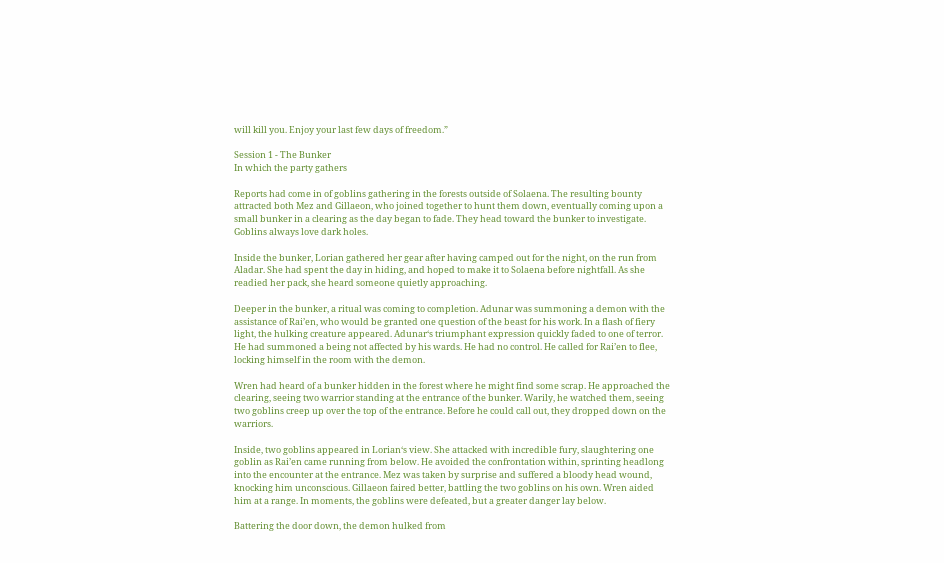will kill you. Enjoy your last few days of freedom.”

Session 1 - The Bunker
In which the party gathers

Reports had come in of goblins gathering in the forests outside of Solaena. The resulting bounty attracted both Mez and Gillaeon, who joined together to hunt them down, eventually coming upon a small bunker in a clearing as the day began to fade. They head toward the bunker to investigate. Goblins always love dark holes.

Inside the bunker, Lorian gathered her gear after having camped out for the night, on the run from Aladar. She had spent the day in hiding, and hoped to make it to Solaena before nightfall. As she readied her pack, she heard someone quietly approaching.

Deeper in the bunker, a ritual was coming to completion. Adunar was summoning a demon with the assistance of Rai’en, who would be granted one question of the beast for his work. In a flash of fiery light, the hulking creature appeared. Adunar‘s triumphant expression quickly faded to one of terror. He had summoned a being not affected by his wards. He had no control. He called for Rai’en to flee, locking himself in the room with the demon.

Wren had heard of a bunker hidden in the forest where he might find some scrap. He approached the clearing, seeing two warrior standing at the entrance of the bunker. Warily, he watched them, seeing two goblins creep up over the top of the entrance. Before he could call out, they dropped down on the warriors.

Inside, two goblins appeared in Lorian‘s view. She attacked with incredible fury, slaughtering one goblin as Rai’en came running from below. He avoided the confrontation within, sprinting headlong into the encounter at the entrance. Mez was taken by surprise and suffered a bloody head wound, knocking him unconscious. Gillaeon faired better, battling the two goblins on his own. Wren aided him at a range. In moments, the goblins were defeated, but a greater danger lay below.

Battering the door down, the demon hulked from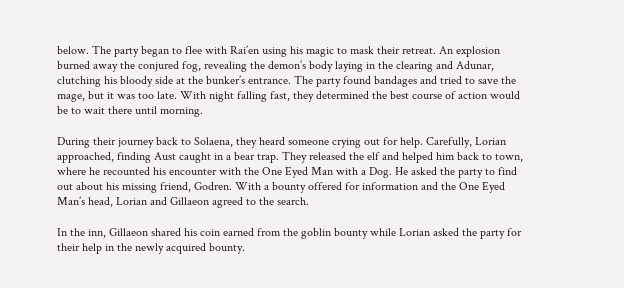below. The party began to flee with Rai’en using his magic to mask their retreat. An explosion burned away the conjured fog, revealing the demon’s body laying in the clearing and Adunar, clutching his bloody side at the bunker’s entrance. The party found bandages and tried to save the mage, but it was too late. With night falling fast, they determined the best course of action would be to wait there until morning.

During their journey back to Solaena, they heard someone crying out for help. Carefully, Lorian approached, finding Aust caught in a bear trap. They released the elf and helped him back to town, where he recounted his encounter with the One Eyed Man with a Dog. He asked the party to find out about his missing friend, Godren. With a bounty offered for information and the One Eyed Man’s head, Lorian and Gillaeon agreed to the search.

In the inn, Gillaeon shared his coin earned from the goblin bounty while Lorian asked the party for their help in the newly acquired bounty.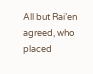All but Rai’en agreed, who placed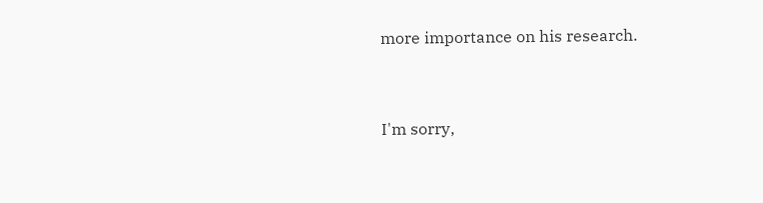more importance on his research.


I'm sorry,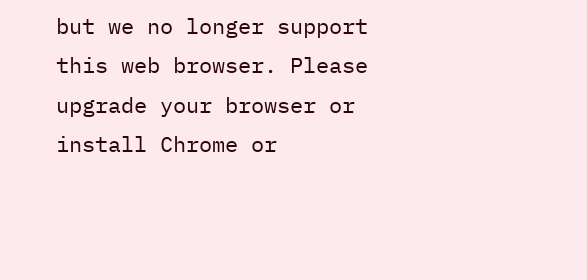but we no longer support this web browser. Please upgrade your browser or install Chrome or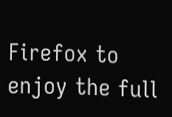Firefox to enjoy the full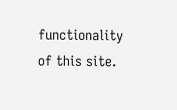functionality of this site.